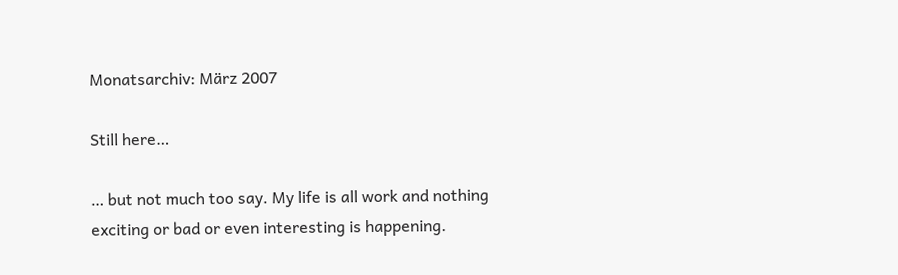Monatsarchiv: März 2007

Still here…

… but not much too say. My life is all work and nothing exciting or bad or even interesting is happening.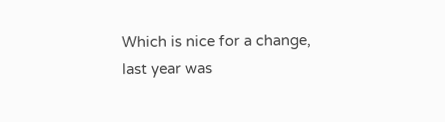Which is nice for a change, last year was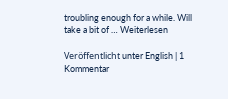troubling enough for a while. Will take a bit of … Weiterlesen

Veröffentlicht unter English | 1 Kommentar